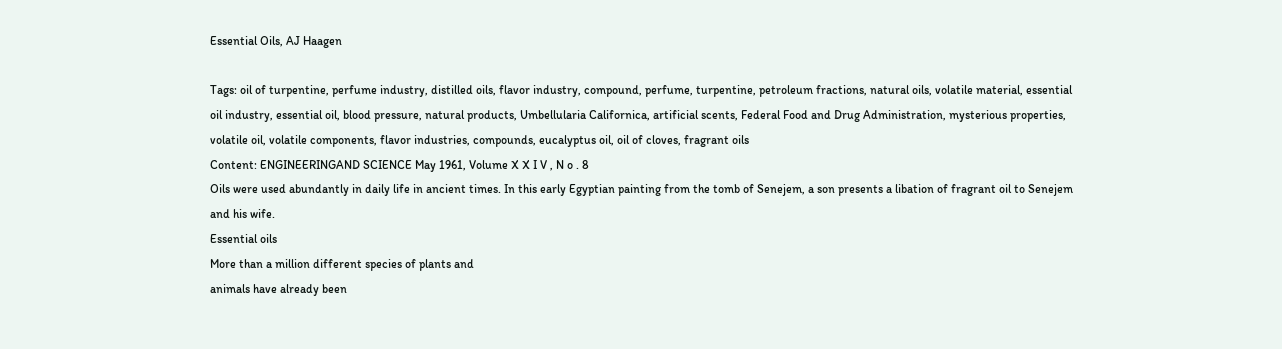Essential Oils, AJ Haagen

Tags: oil of turpentine, perfume industry, distilled oils, flavor industry, compound, perfume, turpentine, petroleum fractions, natural oils, volatile material, essential oil industry, essential oil, blood pressure, natural products, Umbellularia Californica, artificial scents, Federal Food and Drug Administration, mysterious properties, volatile oil, volatile components, flavor industries, compounds, eucalyptus oil, oil of cloves, fragrant oils
Content: ENGINEERINGAND SCIENCE May 1961, Volume X X I V , N o . 8
Oils were used abundantly in daily life in ancient times. In this early Egyptian painting from the tomb of Senejem, a son presents a libation of fragrant oil to Senejem and his wife.
Essential oils
More than a million different species of plants and
animals have already been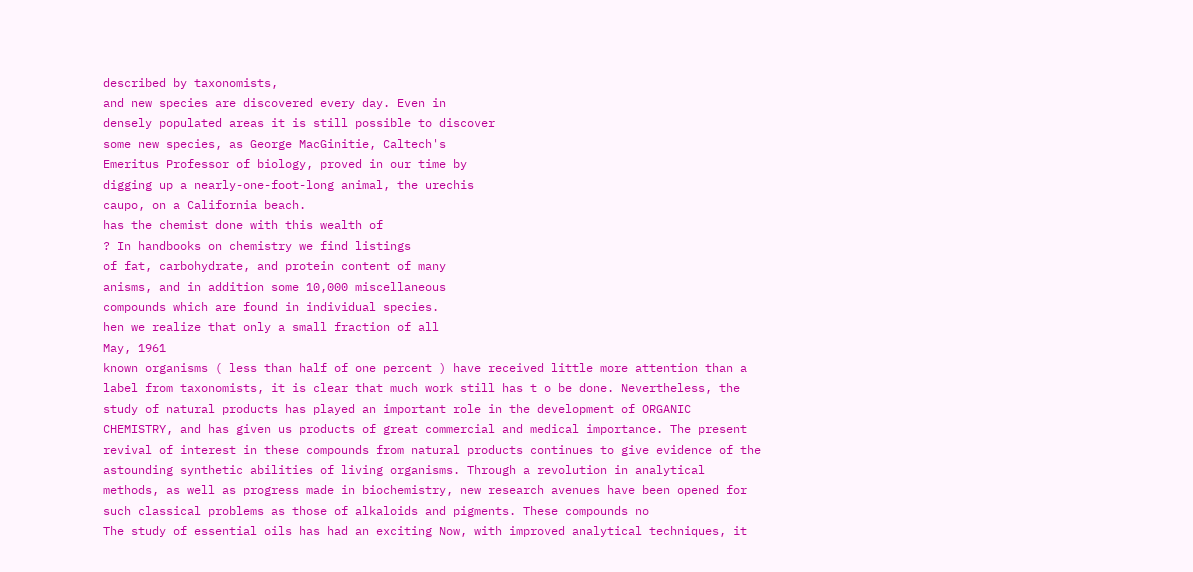described by taxonomists,
and new species are discovered every day. Even in
densely populated areas it is still possible to discover
some new species, as George MacGinitie, Caltech's
Emeritus Professor of biology, proved in our time by
digging up a nearly-one-foot-long animal, the urechis
caupo, on a California beach.
has the chemist done with this wealth of
? In handbooks on chemistry we find listings
of fat, carbohydrate, and protein content of many
anisms, and in addition some 10,000 miscellaneous
compounds which are found in individual species.
hen we realize that only a small fraction of all
May, 1961
known organisms ( less than half of one percent ) have received little more attention than a label from taxonomists, it is clear that much work still has t o be done. Nevertheless, the study of natural products has played an important role in the development of ORGANIC CHEMISTRY, and has given us products of great commercial and medical importance. The present revival of interest in these compounds from natural products continues to give evidence of the astounding synthetic abilities of living organisms. Through a revolution in analytical methods, as well as progress made in biochemistry, new research avenues have been opened for such classical problems as those of alkaloids and pigments. These compounds no
The study of essential oils has had an exciting Now, with improved analytical techniques, it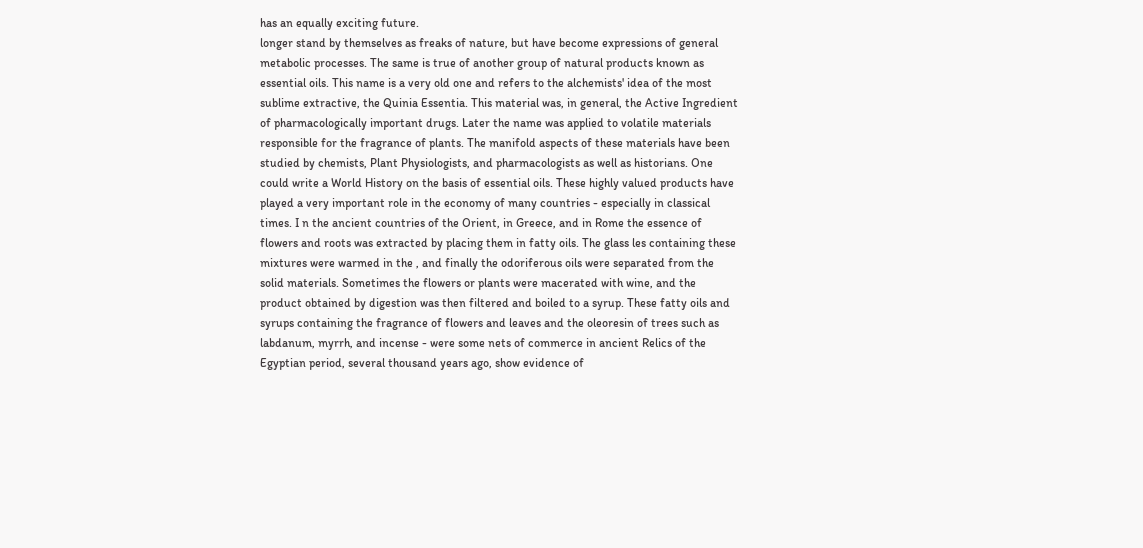has an equally exciting future.
longer stand by themselves as freaks of nature, but have become expressions of general metabolic processes. The same is true of another group of natural products known as essential oils. This name is a very old one and refers to the alchemists' idea of the most sublime extractive, the Quinia Essentia. This material was, in general, the Active Ingredient of pharmacologically important drugs. Later the name was applied to volatile materials responsible for the fragrance of plants. The manifold aspects of these materials have been studied by chemists, Plant Physiologists, and pharmacologists as well as historians. One could write a World History on the basis of essential oils. These highly valued products have played a very important role in the economy of many countries - especially in classical times. I n the ancient countries of the Orient, in Greece, and in Rome the essence of flowers and roots was extracted by placing them in fatty oils. The glass les containing these mixtures were warmed in the , and finally the odoriferous oils were separated from the solid materials. Sometimes the flowers or plants were macerated with wine, and the product obtained by digestion was then filtered and boiled to a syrup. These fatty oils and syrups containing the fragrance of flowers and leaves and the oleoresin of trees such as labdanum, myrrh, and incense - were some nets of commerce in ancient Relics of the Egyptian period, several thousand years ago, show evidence of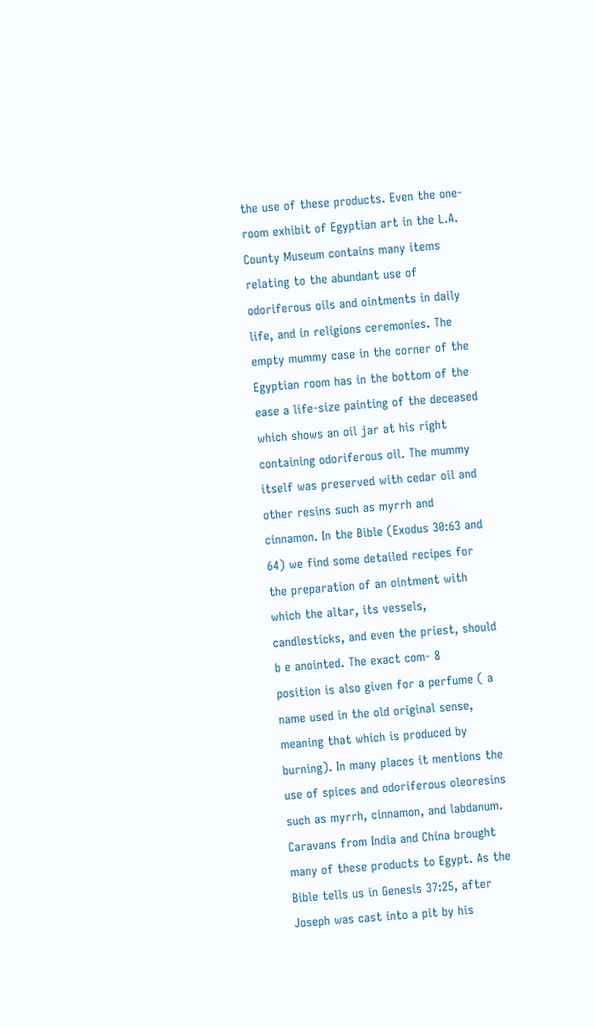the use of these products. Even the one-room exhibit of Egyptian art in the L.A. County Museum contains many items relating to the abundant use of odoriferous oils and ointments in daily life, and in religions ceremonies. The empty mummy case in the corner of the Egyptian room has in the bottom of the ease a life-size painting of the deceased which shows an oil jar at his right containing odoriferous oil. The mummy itself was preserved with cedar oil and other resins such as myrrh and cinnamon. In the Bible (Exodus 30:63 and 64) we find some detailed recipes for the preparation of an ointment with which the altar, its vessels, candlesticks, and even the priest, should b e anointed. The exact com- 8
position is also given for a perfume ( a name used in the old original sense, meaning that which is produced by burning). In many places it mentions the use of spices and odoriferous oleoresins such as myrrh, cinnamon, and labdanum. Caravans from India and China brought many of these products to Egypt. As the Bible tells us in Genesis 37:25, after Joseph was cast into a pit by his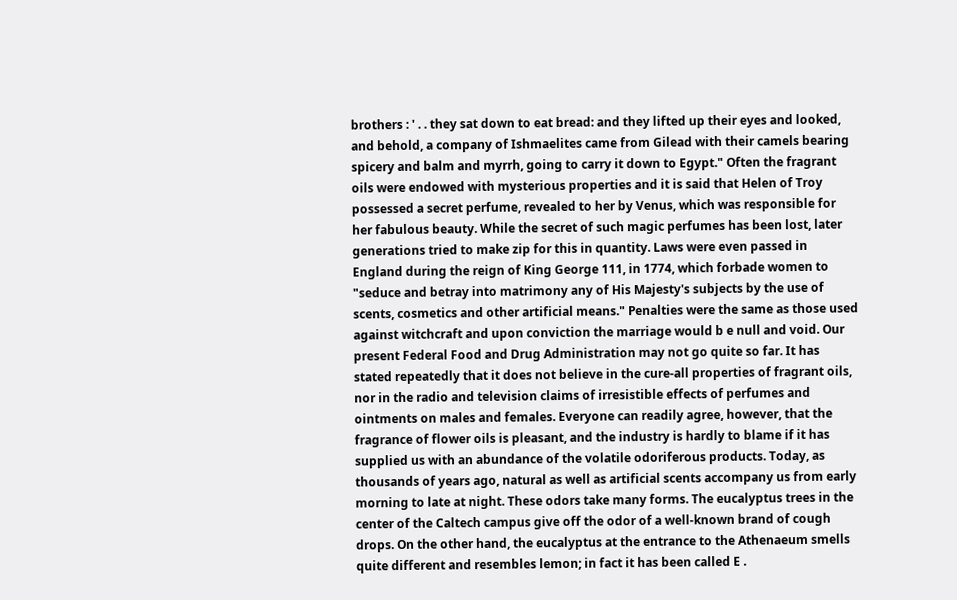brothers : ' . . they sat down to eat bread: and they lifted up their eyes and looked, and behold, a company of Ishmaelites came from Gilead with their camels bearing spicery and balm and myrrh, going to carry it down to Egypt." Often the fragrant oils were endowed with mysterious properties and it is said that Helen of Troy possessed a secret perfume, revealed to her by Venus, which was responsible for her fabulous beauty. While the secret of such magic perfumes has been lost, later generations tried to make zip for this in quantity. Laws were even passed in England during the reign of King George 111, in 1774, which forbade women to "seduce and betray into matrimony any of His Majesty's subjects by the use of scents, cosmetics and other artificial means." Penalties were the same as those used against witchcraft and upon conviction the marriage would b e null and void. Our present Federal Food and Drug Administration may not go quite so far. It has stated repeatedly that it does not believe in the cure-all properties of fragrant oils, nor in the radio and television claims of irresistible effects of perfumes and ointments on males and females. Everyone can readily agree, however, that the fragrance of flower oils is pleasant, and the industry is hardly to blame if it has supplied us with an abundance of the volatile odoriferous products. Today, as thousands of years ago, natural as well as artificial scents accompany us from early morning to late at night. These odors take many forms. The eucalyptus trees in the center of the Caltech campus give off the odor of a well-known brand of cough drops. On the other hand, the eucalyptus at the entrance to the Athenaeum smells quite different and resembles lemon; in fact it has been called E .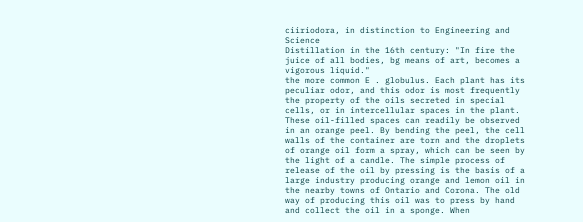ciiriodora, in distinction to Engineering and Science
Distillation in the 16th century: "In fire the juice of all bodies, bg means of art, becomes a vigorous liquid."
the more common E . globulus. Each plant has its peculiar odor, and this odor is most frequently the property of the oils secreted in special cells, or in intercellular spaces in the plant. These oil-filled spaces can readily be observed in an orange peel. By bending the peel, the cell walls of the container are torn and the droplets of orange oil form a spray, which can be seen by the light of a candle. The simple process of release of the oil by pressing is the basis of a large industry producing orange and lemon oil in the nearby towns of Ontario and Corona. The old way of producing this oil was to press by hand and collect the oil in a sponge. When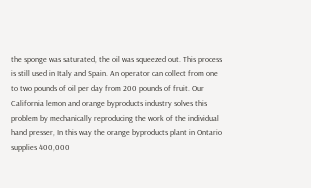the sponge was saturated, the oil was squeezed out. This process is still used in Italy and Spain. An operator can collect from one to two pounds of oil per day from 200 pounds of fruit. Our California lemon and orange byproducts industry solves this problem by mechanically reproducing the work of the individual hand presser, In this way the orange byproducts plant in Ontario supplies 400,000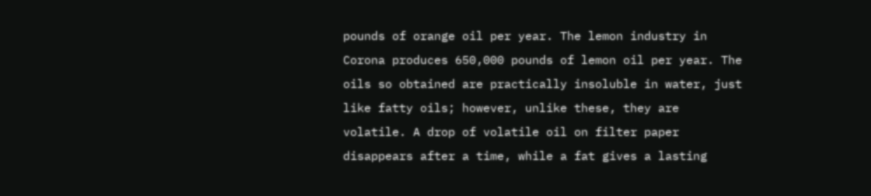pounds of orange oil per year. The lemon industry in Corona produces 650,000 pounds of lemon oil per year. The oils so obtained are practically insoluble in water, just like fatty oils; however, unlike these, they are volatile. A drop of volatile oil on filter paper disappears after a time, while a fat gives a lasting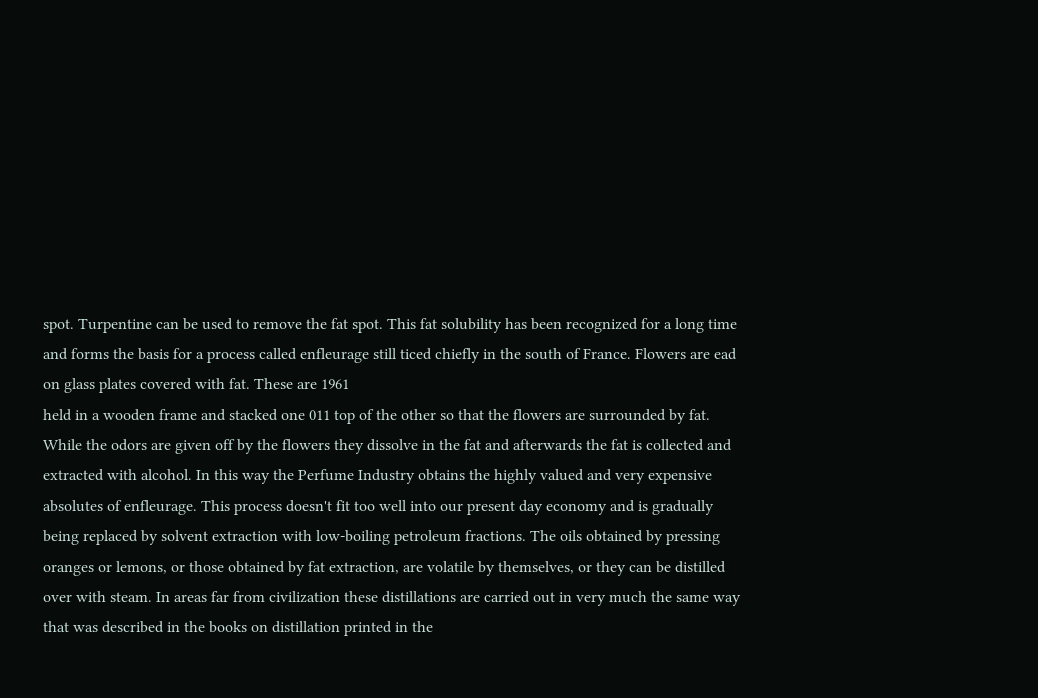spot. Turpentine can be used to remove the fat spot. This fat solubility has been recognized for a long time and forms the basis for a process called enfleurage still ticed chiefly in the south of France. Flowers are ead on glass plates covered with fat. These are 1961
held in a wooden frame and stacked one 011 top of the other so that the flowers are surrounded by fat. While the odors are given off by the flowers they dissolve in the fat and afterwards the fat is collected and extracted with alcohol. In this way the Perfume Industry obtains the highly valued and very expensive absolutes of enfleurage. This process doesn't fit too well into our present day economy and is gradually being replaced by solvent extraction with low-boiling petroleum fractions. The oils obtained by pressing oranges or lemons, or those obtained by fat extraction, are volatile by themselves, or they can be distilled over with steam. In areas far from civilization these distillations are carried out in very much the same way that was described in the books on distillation printed in the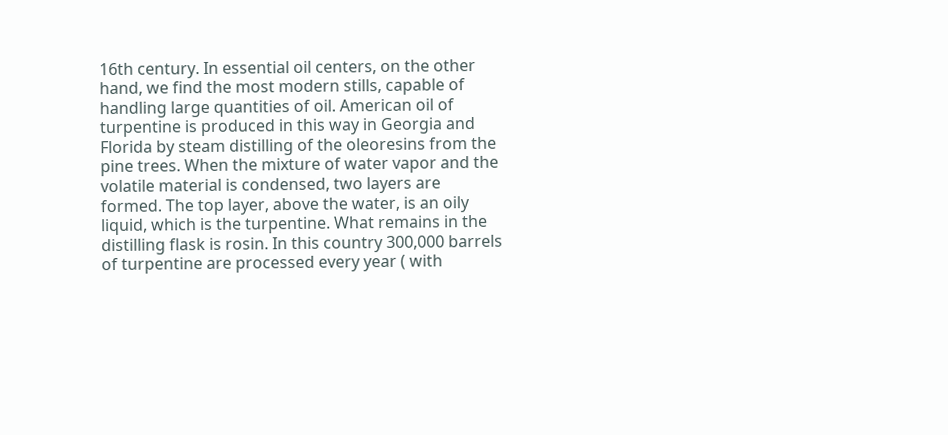16th century. In essential oil centers, on the other hand, we find the most modern stills, capable of handling large quantities of oil. American oil of turpentine is produced in this way in Georgia and Florida by steam distilling of the oleoresins from the pine trees. When the mixture of water vapor and the volatile material is condensed, two layers are formed. The top layer, above the water, is an oily liquid, which is the turpentine. What remains in the distilling flask is rosin. In this country 300,000 barrels of turpentine are processed every year ( with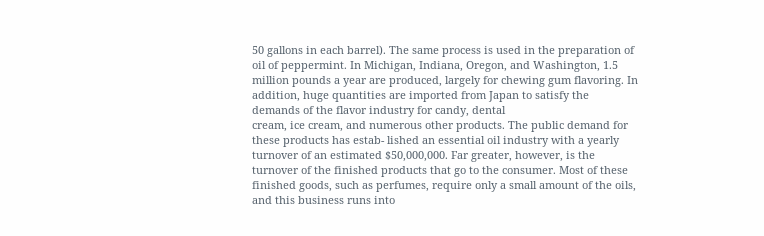50 gallons in each barrel). The same process is used in the preparation of oil of peppermint. In Michigan, Indiana, Oregon, and Washington, 1.5 million pounds a year are produced, largely for chewing gum flavoring. In addition, huge quantities are imported from Japan to satisfy the demands of the flavor industry for candy, dental
cream, ice cream, and numerous other products. The public demand for these products has estab- lished an essential oil industry with a yearly turnover of an estimated $50,000,000. Far greater, however, is the turnover of the finished products that go to the consumer. Most of these finished goods, such as perfumes, require only a small amount of the oils, and this business runs into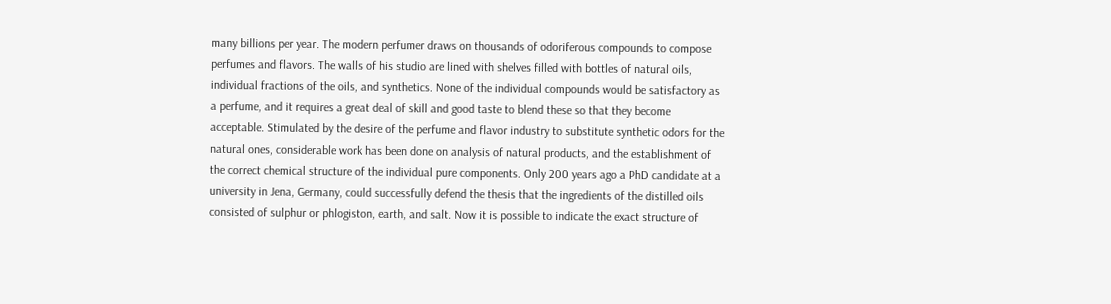many billions per year. The modern perfumer draws on thousands of odoriferous compounds to compose perfumes and flavors. The walls of his studio are lined with shelves filled with bottles of natural oils, individual fractions of the oils, and synthetics. None of the individual compounds would be satisfactory as a perfume, and it requires a great deal of skill and good taste to blend these so that they become acceptable. Stimulated by the desire of the perfume and flavor industry to substitute synthetic odors for the natural ones, considerable work has been done on analysis of natural products, and the establishment of the correct chemical structure of the individual pure components. Only 200 years ago a PhD candidate at a university in Jena, Germany, could successfully defend the thesis that the ingredients of the distilled oils consisted of sulphur or phlogiston, earth, and salt. Now it is possible to indicate the exact structure of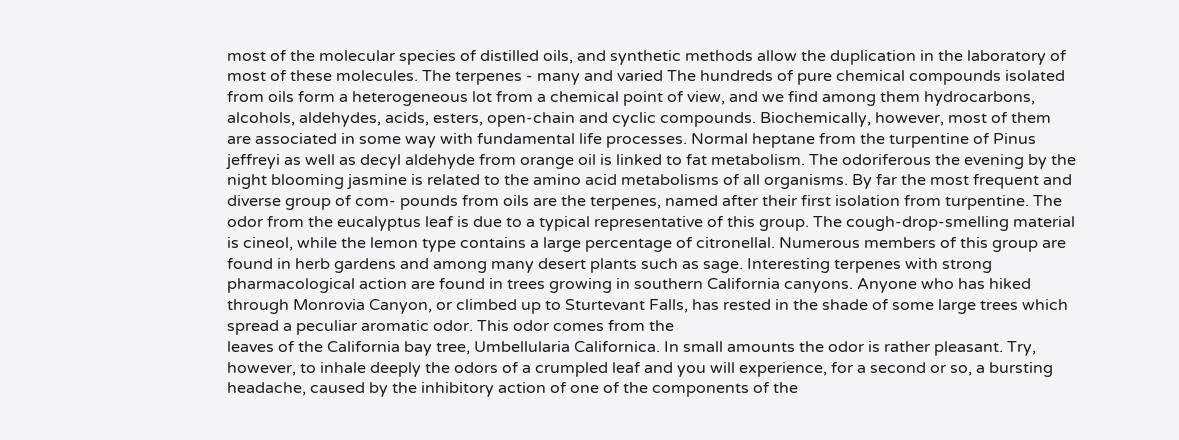most of the molecular species of distilled oils, and synthetic methods allow the duplication in the laboratory of most of these molecules. The terpenes - many and varied The hundreds of pure chemical compounds isolated from oils form a heterogeneous lot from a chemical point of view, and we find among them hydrocarbons, alcohols, aldehydes, acids, esters, open-chain and cyclic compounds. Biochemically, however, most of them are associated in some way with fundamental life processes. Normal heptane from the turpentine of Pinus jeffreyi as well as decyl aldehyde from orange oil is linked to fat metabolism. The odoriferous the evening by the night blooming jasmine is related to the amino acid metabolisms of all organisms. By far the most frequent and diverse group of com- pounds from oils are the terpenes, named after their first isolation from turpentine. The odor from the eucalyptus leaf is due to a typical representative of this group. The cough-drop-smelling material is cineol, while the lemon type contains a large percentage of citronellal. Numerous members of this group are found in herb gardens and among many desert plants such as sage. Interesting terpenes with strong pharmacological action are found in trees growing in southern California canyons. Anyone who has hiked through Monrovia Canyon, or climbed up to Sturtevant Falls, has rested in the shade of some large trees which spread a peculiar aromatic odor. This odor comes from the
leaves of the California bay tree, Umbellularia Californica. In small amounts the odor is rather pleasant. Try, however, to inhale deeply the odors of a crumpled leaf and you will experience, for a second or so, a bursting headache, caused by the inhibitory action of one of the components of the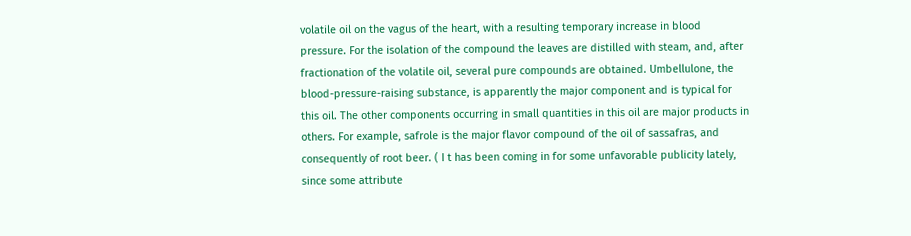volatile oil on the vagus of the heart, with a resulting temporary increase in blood pressure. For the isolation of the compound the leaves are distilled with steam, and, after fractionation of the volatile oil, several pure compounds are obtained. Umbellulone, the blood-pressure-raising substance, is apparently the major component and is typical for this oil. The other components occurring in small quantities in this oil are major products in others. For example, safrole is the major flavor compound of the oil of sassafras, and consequently of root beer. ( I t has been coming in for some unfavorable publicity lately, since some attribute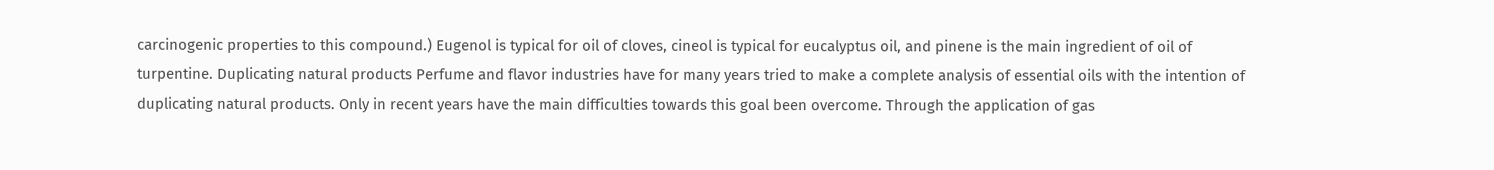carcinogenic properties to this compound.) Eugenol is typical for oil of cloves, cineol is typical for eucalyptus oil, and pinene is the main ingredient of oil of turpentine. Duplicating natural products Perfume and flavor industries have for many years tried to make a complete analysis of essential oils with the intention of duplicating natural products. Only in recent years have the main difficulties towards this goal been overcome. Through the application of gas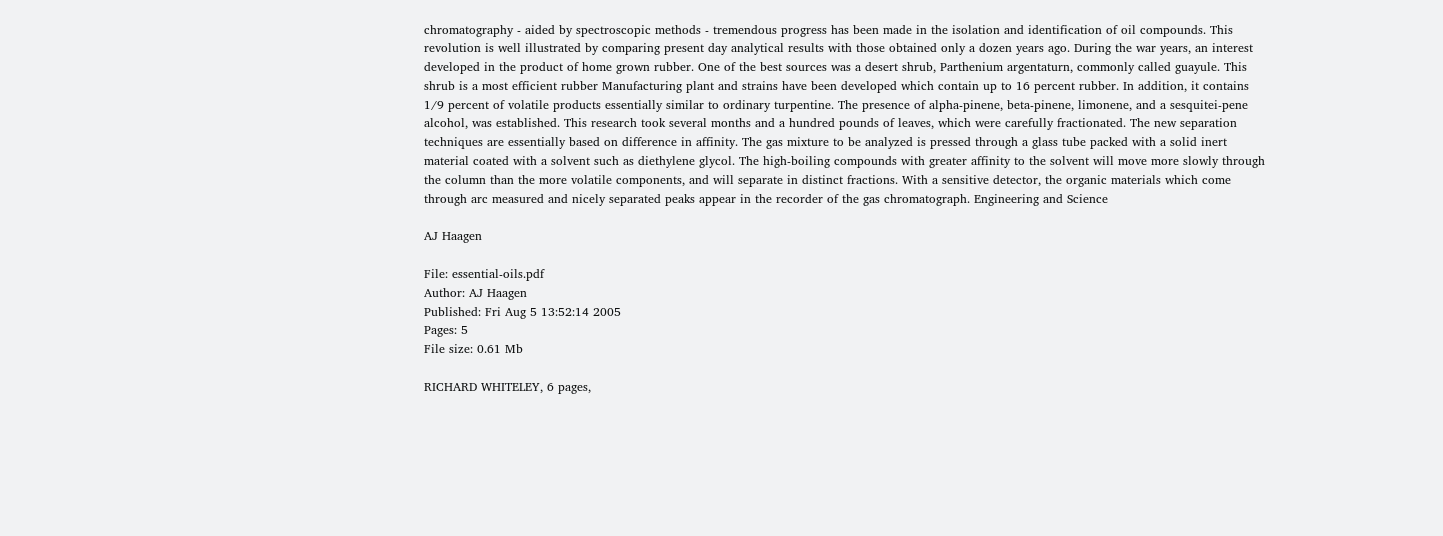chromatography - aided by spectroscopic methods - tremendous progress has been made in the isolation and identification of oil compounds. This revolution is well illustrated by comparing present day analytical results with those obtained only a dozen years ago. During the war years, an interest developed in the product of home grown rubber. One of the best sources was a desert shrub, Parthenium argentaturn, commonly called guayule. This shrub is a most efficient rubber Manufacturing plant and strains have been developed which contain up to 16 percent rubber. In addition, it contains 1/9 percent of volatile products essentially similar to ordinary turpentine. The presence of alpha-pinene, beta-pinene, limonene, and a sesquitei-pene alcohol, was established. This research took several months and a hundred pounds of leaves, which were carefully fractionated. The new separation techniques are essentially based on difference in affinity. The gas mixture to be analyzed is pressed through a glass tube packed with a solid inert material coated with a solvent such as diethylene glycol. The high-boiling compounds with greater affinity to the solvent will move more slowly through the column than the more volatile components, and will separate in distinct fractions. With a sensitive detector, the organic materials which come through arc measured and nicely separated peaks appear in the recorder of the gas chromatograph. Engineering and Science

AJ Haagen

File: essential-oils.pdf
Author: AJ Haagen
Published: Fri Aug 5 13:52:14 2005
Pages: 5
File size: 0.61 Mb

RICHARD WHITELEY, 6 pages,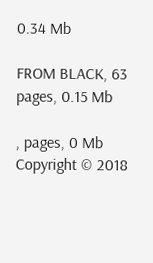0.34 Mb

FROM BLACK, 63 pages, 0.15 Mb

, pages, 0 Mb
Copyright © 2018